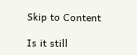Skip to Content

Is it still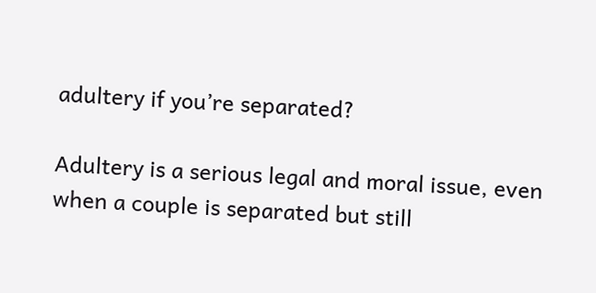adultery if you’re separated?

Adultery is a serious legal and moral issue, even when a couple is separated but still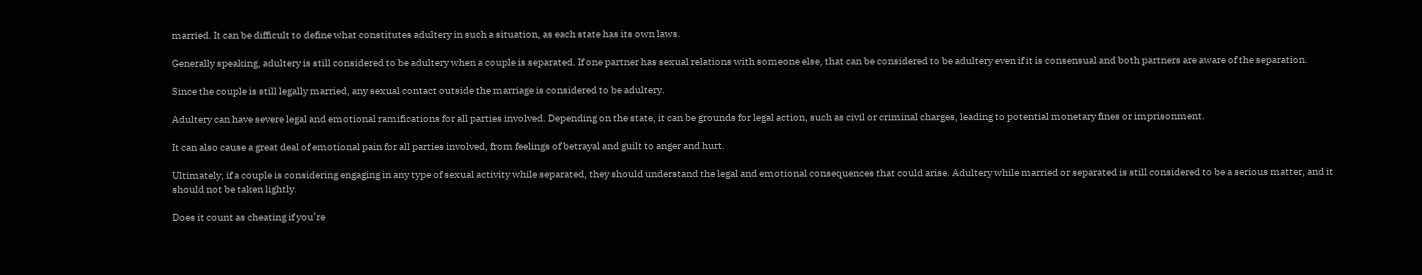married. It can be difficult to define what constitutes adultery in such a situation, as each state has its own laws.

Generally speaking, adultery is still considered to be adultery when a couple is separated. If one partner has sexual relations with someone else, that can be considered to be adultery even if it is consensual and both partners are aware of the separation.

Since the couple is still legally married, any sexual contact outside the marriage is considered to be adultery.

Adultery can have severe legal and emotional ramifications for all parties involved. Depending on the state, it can be grounds for legal action, such as civil or criminal charges, leading to potential monetary fines or imprisonment.

It can also cause a great deal of emotional pain for all parties involved, from feelings of betrayal and guilt to anger and hurt.

Ultimately, if a couple is considering engaging in any type of sexual activity while separated, they should understand the legal and emotional consequences that could arise. Adultery while married or separated is still considered to be a serious matter, and it should not be taken lightly.

Does it count as cheating if you’re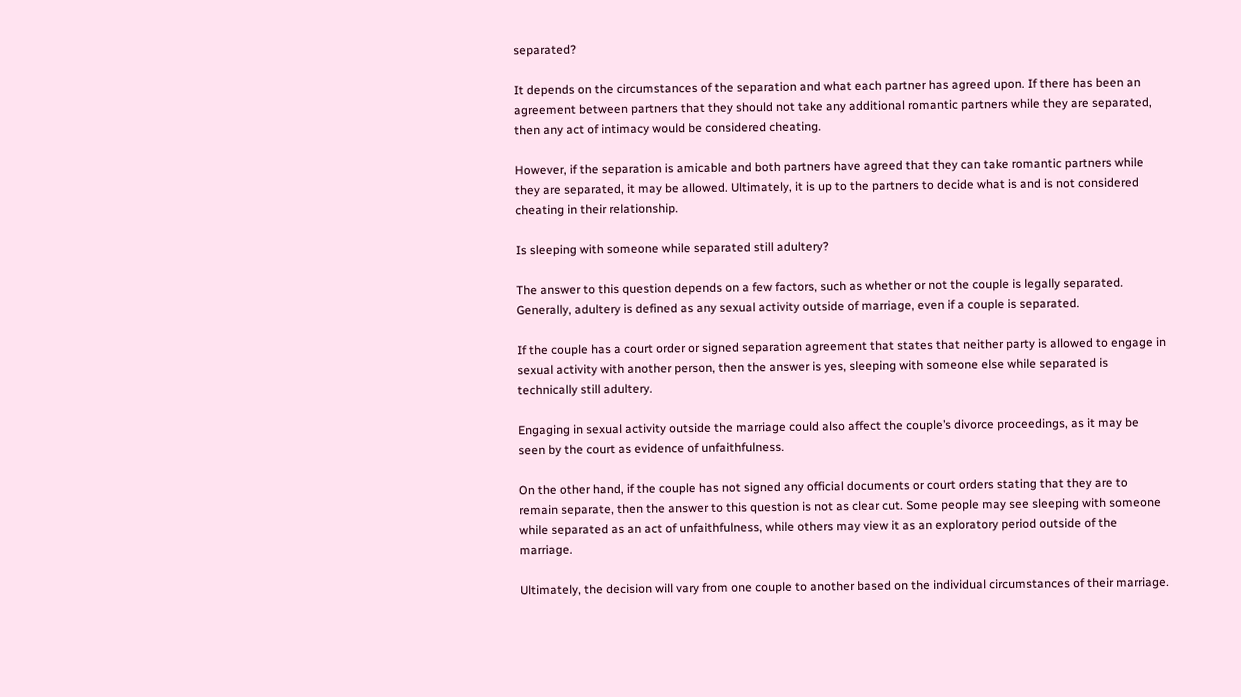separated?

It depends on the circumstances of the separation and what each partner has agreed upon. If there has been an agreement between partners that they should not take any additional romantic partners while they are separated, then any act of intimacy would be considered cheating.

However, if the separation is amicable and both partners have agreed that they can take romantic partners while they are separated, it may be allowed. Ultimately, it is up to the partners to decide what is and is not considered cheating in their relationship.

Is sleeping with someone while separated still adultery?

The answer to this question depends on a few factors, such as whether or not the couple is legally separated. Generally, adultery is defined as any sexual activity outside of marriage, even if a couple is separated.

If the couple has a court order or signed separation agreement that states that neither party is allowed to engage in sexual activity with another person, then the answer is yes, sleeping with someone else while separated is technically still adultery.

Engaging in sexual activity outside the marriage could also affect the couple’s divorce proceedings, as it may be seen by the court as evidence of unfaithfulness.

On the other hand, if the couple has not signed any official documents or court orders stating that they are to remain separate, then the answer to this question is not as clear cut. Some people may see sleeping with someone while separated as an act of unfaithfulness, while others may view it as an exploratory period outside of the marriage.

Ultimately, the decision will vary from one couple to another based on the individual circumstances of their marriage.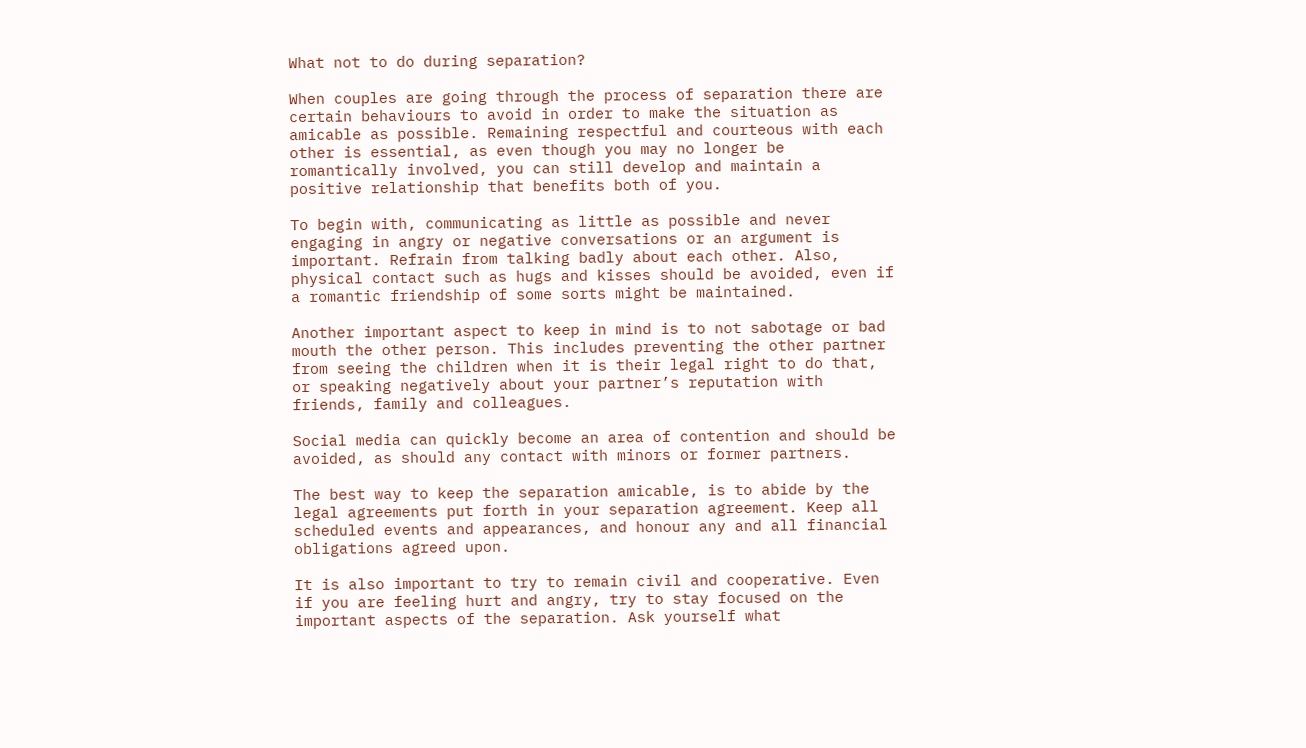What not to do during separation?

When couples are going through the process of separation there are certain behaviours to avoid in order to make the situation as amicable as possible. Remaining respectful and courteous with each other is essential, as even though you may no longer be romantically involved, you can still develop and maintain a positive relationship that benefits both of you.

To begin with, communicating as little as possible and never engaging in angry or negative conversations or an argument is important. Refrain from talking badly about each other. Also, physical contact such as hugs and kisses should be avoided, even if a romantic friendship of some sorts might be maintained.

Another important aspect to keep in mind is to not sabotage or bad mouth the other person. This includes preventing the other partner from seeing the children when it is their legal right to do that, or speaking negatively about your partner’s reputation with friends, family and colleagues.

Social media can quickly become an area of contention and should be avoided, as should any contact with minors or former partners.

The best way to keep the separation amicable, is to abide by the legal agreements put forth in your separation agreement. Keep all scheduled events and appearances, and honour any and all financial obligations agreed upon.

It is also important to try to remain civil and cooperative. Even if you are feeling hurt and angry, try to stay focused on the important aspects of the separation. Ask yourself what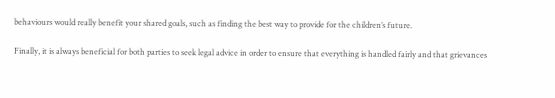behaviours would really benefit your shared goals, such as finding the best way to provide for the children’s future.

Finally, it is always beneficial for both parties to seek legal advice in order to ensure that everything is handled fairly and that grievances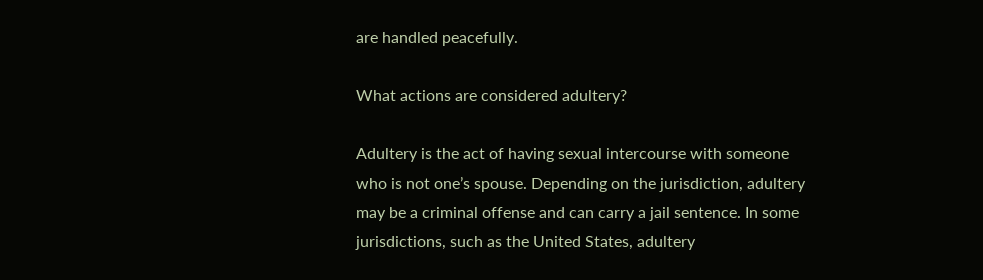are handled peacefully.

What actions are considered adultery?

Adultery is the act of having sexual intercourse with someone who is not one’s spouse. Depending on the jurisdiction, adultery may be a criminal offense and can carry a jail sentence. In some jurisdictions, such as the United States, adultery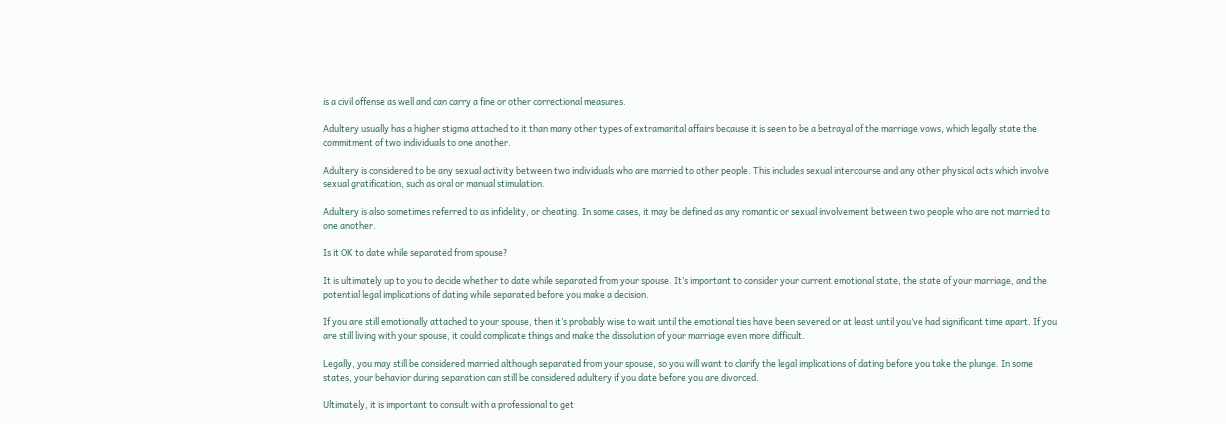is a civil offense as well and can carry a fine or other correctional measures.

Adultery usually has a higher stigma attached to it than many other types of extramarital affairs because it is seen to be a betrayal of the marriage vows, which legally state the commitment of two individuals to one another.

Adultery is considered to be any sexual activity between two individuals who are married to other people. This includes sexual intercourse and any other physical acts which involve sexual gratification, such as oral or manual stimulation.

Adultery is also sometimes referred to as infidelity, or cheating. In some cases, it may be defined as any romantic or sexual involvement between two people who are not married to one another.

Is it OK to date while separated from spouse?

It is ultimately up to you to decide whether to date while separated from your spouse. It’s important to consider your current emotional state, the state of your marriage, and the potential legal implications of dating while separated before you make a decision.

If you are still emotionally attached to your spouse, then it’s probably wise to wait until the emotional ties have been severed or at least until you’ve had significant time apart. If you are still living with your spouse, it could complicate things and make the dissolution of your marriage even more difficult.

Legally, you may still be considered married although separated from your spouse, so you will want to clarify the legal implications of dating before you take the plunge. In some states, your behavior during separation can still be considered adultery if you date before you are divorced.

Ultimately, it is important to consult with a professional to get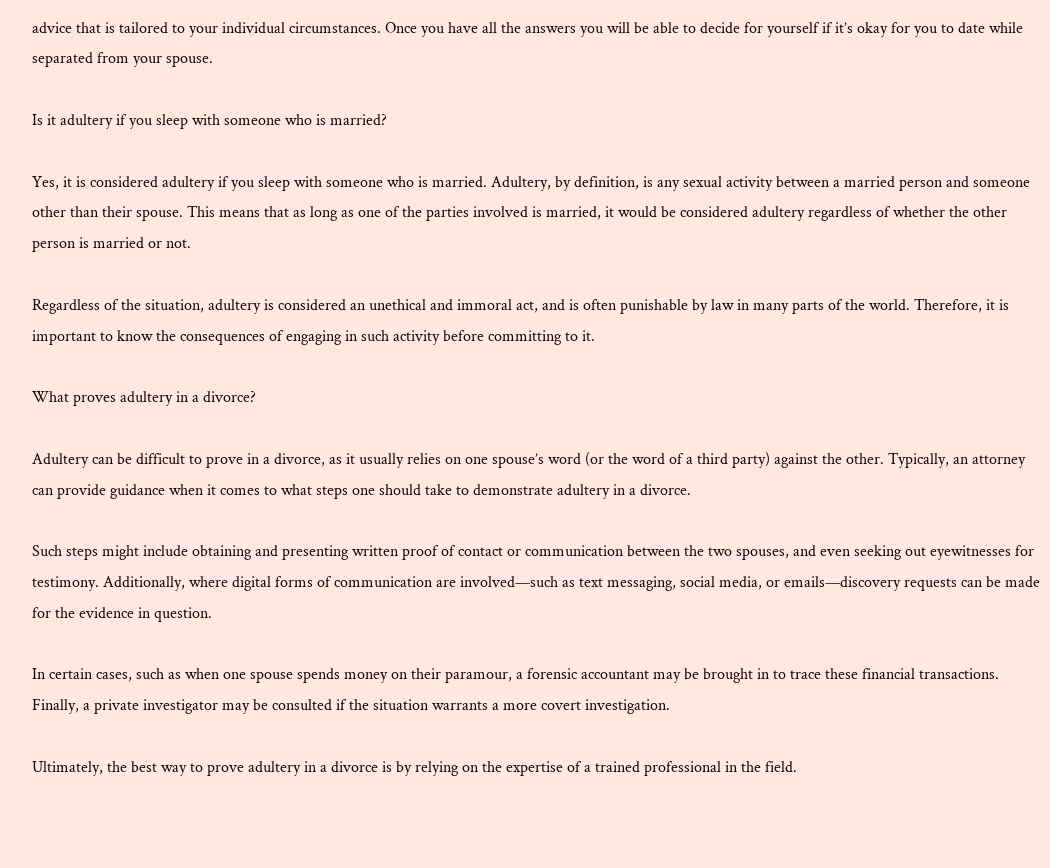advice that is tailored to your individual circumstances. Once you have all the answers you will be able to decide for yourself if it’s okay for you to date while separated from your spouse.

Is it adultery if you sleep with someone who is married?

Yes, it is considered adultery if you sleep with someone who is married. Adultery, by definition, is any sexual activity between a married person and someone other than their spouse. This means that as long as one of the parties involved is married, it would be considered adultery regardless of whether the other person is married or not.

Regardless of the situation, adultery is considered an unethical and immoral act, and is often punishable by law in many parts of the world. Therefore, it is important to know the consequences of engaging in such activity before committing to it.

What proves adultery in a divorce?

Adultery can be difficult to prove in a divorce, as it usually relies on one spouse’s word (or the word of a third party) against the other. Typically, an attorney can provide guidance when it comes to what steps one should take to demonstrate adultery in a divorce.

Such steps might include obtaining and presenting written proof of contact or communication between the two spouses, and even seeking out eyewitnesses for testimony. Additionally, where digital forms of communication are involved—such as text messaging, social media, or emails—discovery requests can be made for the evidence in question.

In certain cases, such as when one spouse spends money on their paramour, a forensic accountant may be brought in to trace these financial transactions. Finally, a private investigator may be consulted if the situation warrants a more covert investigation.

Ultimately, the best way to prove adultery in a divorce is by relying on the expertise of a trained professional in the field.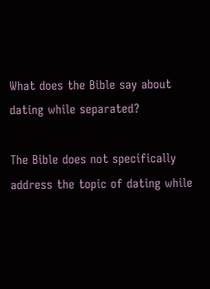What does the Bible say about dating while separated?

The Bible does not specifically address the topic of dating while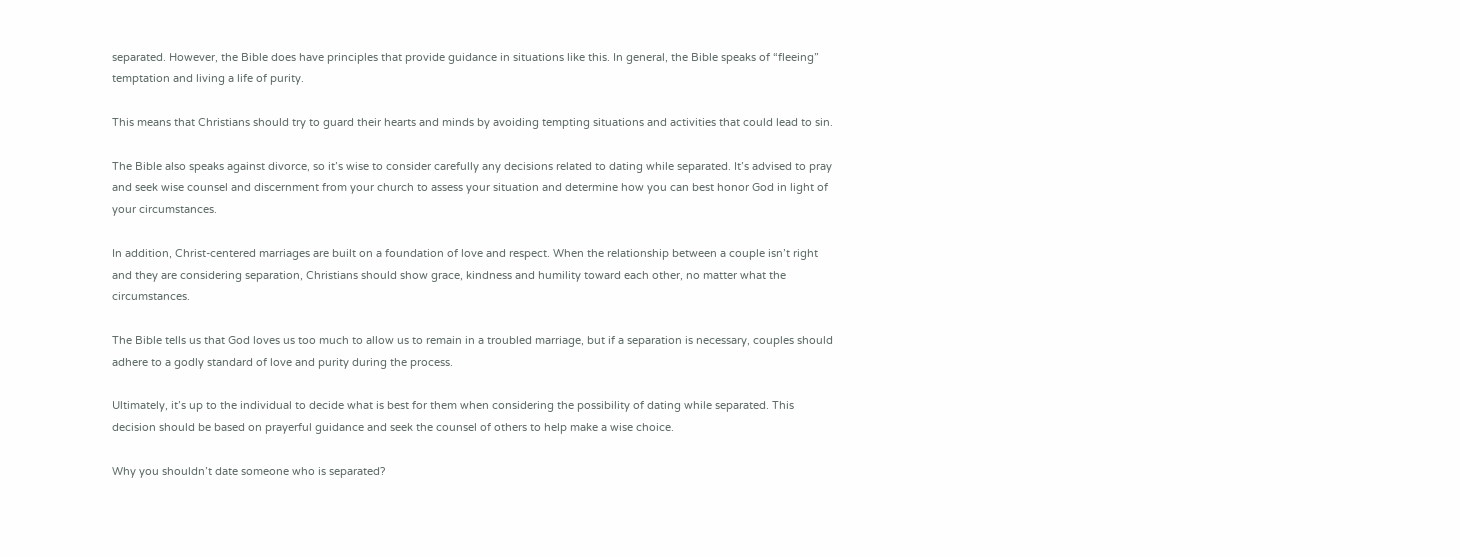separated. However, the Bible does have principles that provide guidance in situations like this. In general, the Bible speaks of “fleeing” temptation and living a life of purity.

This means that Christians should try to guard their hearts and minds by avoiding tempting situations and activities that could lead to sin.

The Bible also speaks against divorce, so it’s wise to consider carefully any decisions related to dating while separated. It’s advised to pray and seek wise counsel and discernment from your church to assess your situation and determine how you can best honor God in light of your circumstances.

In addition, Christ-centered marriages are built on a foundation of love and respect. When the relationship between a couple isn’t right and they are considering separation, Christians should show grace, kindness and humility toward each other, no matter what the circumstances.

The Bible tells us that God loves us too much to allow us to remain in a troubled marriage, but if a separation is necessary, couples should adhere to a godly standard of love and purity during the process.

Ultimately, it’s up to the individual to decide what is best for them when considering the possibility of dating while separated. This decision should be based on prayerful guidance and seek the counsel of others to help make a wise choice.

Why you shouldn’t date someone who is separated?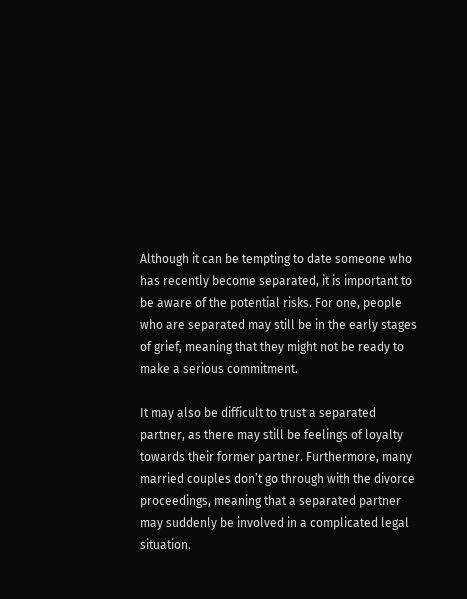Although it can be tempting to date someone who has recently become separated, it is important to be aware of the potential risks. For one, people who are separated may still be in the early stages of grief, meaning that they might not be ready to make a serious commitment.

It may also be difficult to trust a separated partner, as there may still be feelings of loyalty towards their former partner. Furthermore, many married couples don’t go through with the divorce proceedings, meaning that a separated partner may suddenly be involved in a complicated legal situation.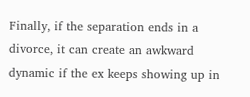Finally, if the separation ends in a divorce, it can create an awkward dynamic if the ex keeps showing up in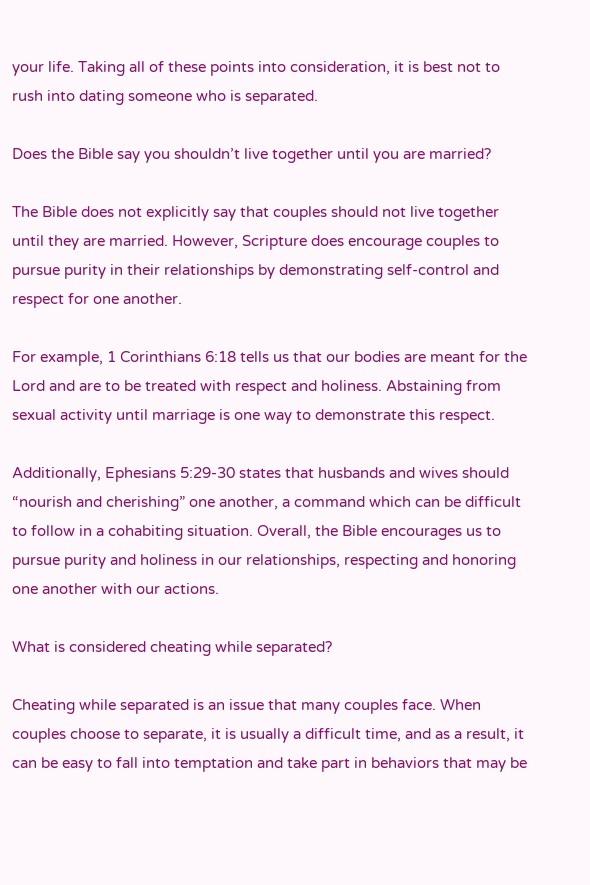your life. Taking all of these points into consideration, it is best not to rush into dating someone who is separated.

Does the Bible say you shouldn’t live together until you are married?

The Bible does not explicitly say that couples should not live together until they are married. However, Scripture does encourage couples to pursue purity in their relationships by demonstrating self-control and respect for one another.

For example, 1 Corinthians 6:18 tells us that our bodies are meant for the Lord and are to be treated with respect and holiness. Abstaining from sexual activity until marriage is one way to demonstrate this respect.

Additionally, Ephesians 5:29-30 states that husbands and wives should “nourish and cherishing” one another, a command which can be difficult to follow in a cohabiting situation. Overall, the Bible encourages us to pursue purity and holiness in our relationships, respecting and honoring one another with our actions.

What is considered cheating while separated?

Cheating while separated is an issue that many couples face. When couples choose to separate, it is usually a difficult time, and as a result, it can be easy to fall into temptation and take part in behaviors that may be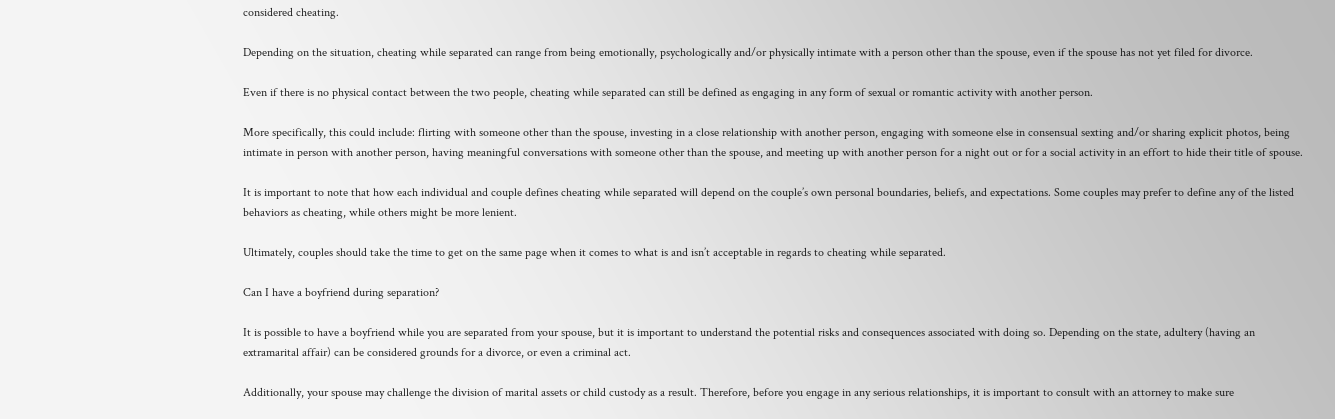considered cheating.

Depending on the situation, cheating while separated can range from being emotionally, psychologically and/or physically intimate with a person other than the spouse, even if the spouse has not yet filed for divorce.

Even if there is no physical contact between the two people, cheating while separated can still be defined as engaging in any form of sexual or romantic activity with another person.

More specifically, this could include: flirting with someone other than the spouse, investing in a close relationship with another person, engaging with someone else in consensual sexting and/or sharing explicit photos, being intimate in person with another person, having meaningful conversations with someone other than the spouse, and meeting up with another person for a night out or for a social activity in an effort to hide their title of spouse.

It is important to note that how each individual and couple defines cheating while separated will depend on the couple’s own personal boundaries, beliefs, and expectations. Some couples may prefer to define any of the listed behaviors as cheating, while others might be more lenient.

Ultimately, couples should take the time to get on the same page when it comes to what is and isn’t acceptable in regards to cheating while separated.

Can I have a boyfriend during separation?

It is possible to have a boyfriend while you are separated from your spouse, but it is important to understand the potential risks and consequences associated with doing so. Depending on the state, adultery (having an extramarital affair) can be considered grounds for a divorce, or even a criminal act.

Additionally, your spouse may challenge the division of marital assets or child custody as a result. Therefore, before you engage in any serious relationships, it is important to consult with an attorney to make sure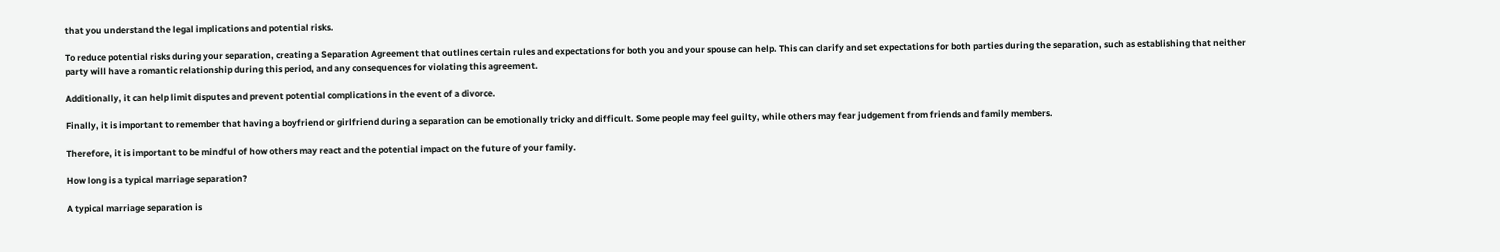that you understand the legal implications and potential risks.

To reduce potential risks during your separation, creating a Separation Agreement that outlines certain rules and expectations for both you and your spouse can help. This can clarify and set expectations for both parties during the separation, such as establishing that neither party will have a romantic relationship during this period, and any consequences for violating this agreement.

Additionally, it can help limit disputes and prevent potential complications in the event of a divorce.

Finally, it is important to remember that having a boyfriend or girlfriend during a separation can be emotionally tricky and difficult. Some people may feel guilty, while others may fear judgement from friends and family members.

Therefore, it is important to be mindful of how others may react and the potential impact on the future of your family.

How long is a typical marriage separation?

A typical marriage separation is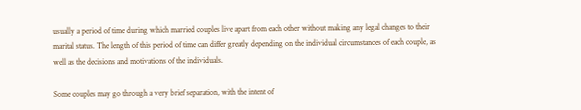usually a period of time during which married couples live apart from each other without making any legal changes to their marital status. The length of this period of time can differ greatly depending on the individual circumstances of each couple, as well as the decisions and motivations of the individuals.

Some couples may go through a very brief separation, with the intent of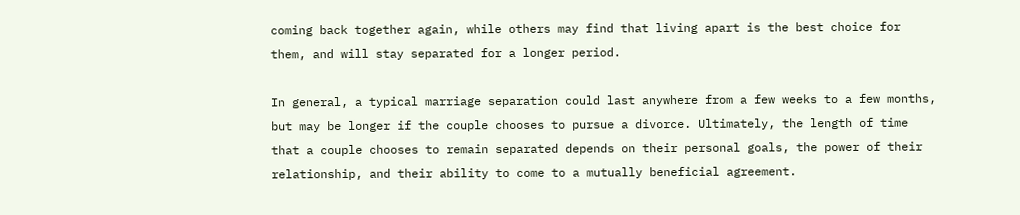coming back together again, while others may find that living apart is the best choice for them, and will stay separated for a longer period.

In general, a typical marriage separation could last anywhere from a few weeks to a few months, but may be longer if the couple chooses to pursue a divorce. Ultimately, the length of time that a couple chooses to remain separated depends on their personal goals, the power of their relationship, and their ability to come to a mutually beneficial agreement.